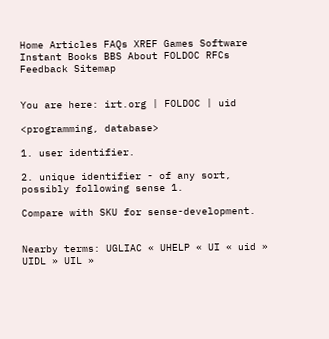Home Articles FAQs XREF Games Software Instant Books BBS About FOLDOC RFCs Feedback Sitemap


You are here: irt.org | FOLDOC | uid

<programming, database>

1. user identifier.

2. unique identifier - of any sort, possibly following sense 1.

Compare with SKU for sense-development.


Nearby terms: UGLIAC « UHELP « UI « uid » UIDL » UIL »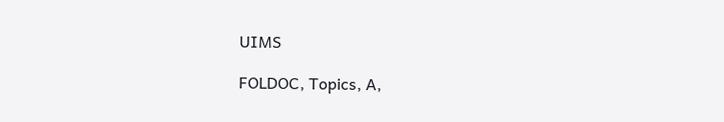UIMS

FOLDOC, Topics, A,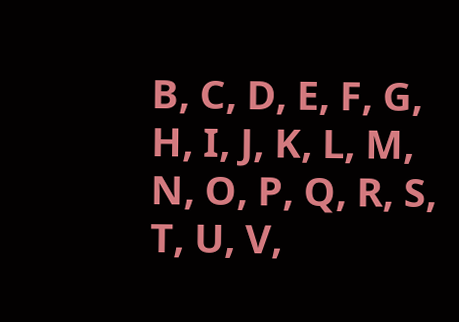B, C, D, E, F, G, H, I, J, K, L, M, N, O, P, Q, R, S, T, U, V,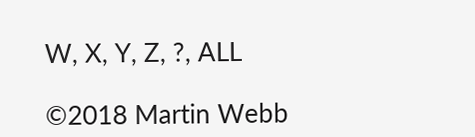W, X, Y, Z, ?, ALL

©2018 Martin Webb